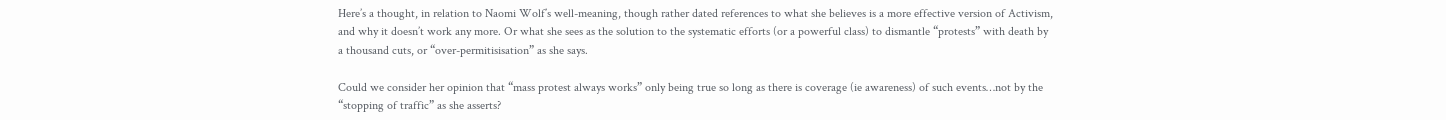Here’s a thought, in relation to Naomi Wolf’s well-meaning, though rather dated references to what she believes is a more effective version of Activism, and why it doesn’t work any more. Or what she sees as the solution to the systematic efforts (or a powerful class) to dismantle “protests” with death by a thousand cuts, or “over-permitisisation” as she says.

Could we consider her opinion that “mass protest always works” only being true so long as there is coverage (ie awareness) of such events…not by the “stopping of traffic” as she asserts?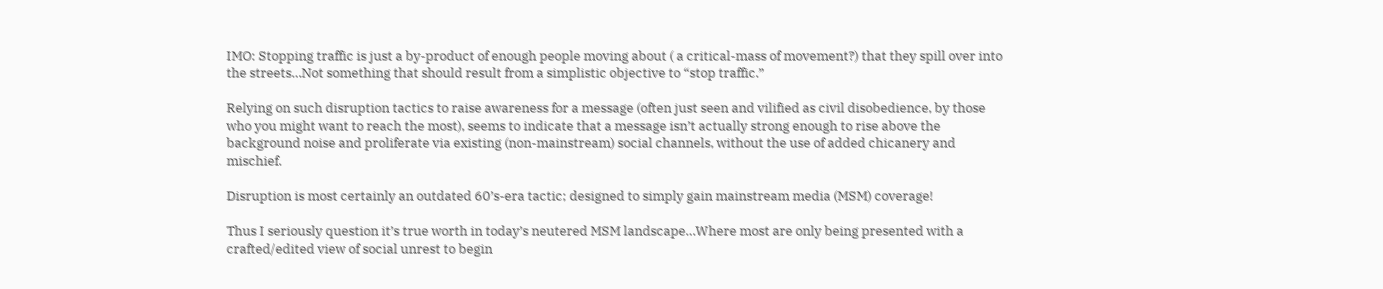IMO: Stopping traffic is just a by-product of enough people moving about ( a critical-mass of movement?) that they spill over into the streets…Not something that should result from a simplistic objective to “stop traffic.”

Relying on such disruption tactics to raise awareness for a message (often just seen and vilified as civil disobedience, by those who you might want to reach the most), seems to indicate that a message isn’t actually strong enough to rise above the background noise and proliferate via existing (non-mainstream) social channels, without the use of added chicanery and mischief.

Disruption is most certainly an outdated 60’s-era tactic; designed to simply gain mainstream media (MSM) coverage!

Thus I seriously question it’s true worth in today’s neutered MSM landscape…Where most are only being presented with a crafted/edited view of social unrest to begin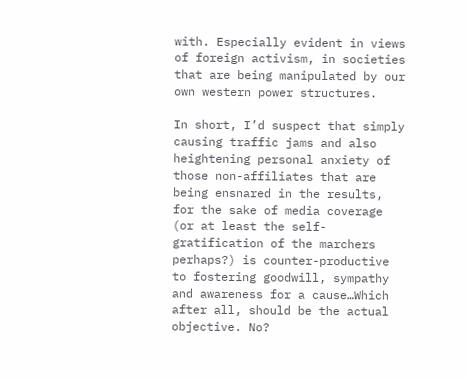with. Especially evident in views of foreign activism, in societies that are being manipulated by our own western power structures.

In short, I’d suspect that simply causing traffic jams and also heightening personal anxiety of those non-affiliates that are being ensnared in the results, for the sake of media coverage (or at least the self-gratification of the marchers perhaps?) is counter-productive to fostering goodwill, sympathy and awareness for a cause…Which after all, should be the actual objective. No?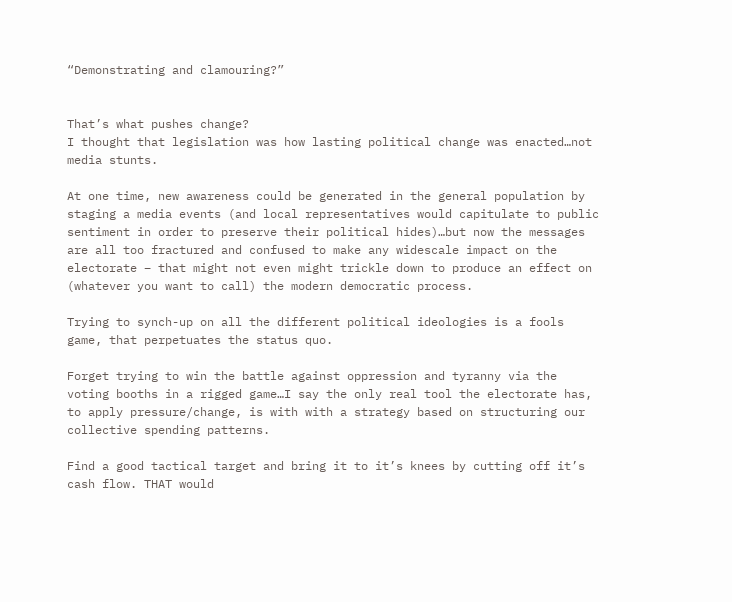“Demonstrating and clamouring?”


That’s what pushes change?
I thought that legislation was how lasting political change was enacted…not media stunts.

At one time, new awareness could be generated in the general population by staging a media events (and local representatives would capitulate to public sentiment in order to preserve their political hides)…but now the messages are all too fractured and confused to make any widescale impact on the electorate – that might not even might trickle down to produce an effect on (whatever you want to call) the modern democratic process.

Trying to synch-up on all the different political ideologies is a fools game, that perpetuates the status quo.

Forget trying to win the battle against oppression and tyranny via the voting booths in a rigged game…I say the only real tool the electorate has, to apply pressure/change, is with with a strategy based on structuring our collective spending patterns.

Find a good tactical target and bring it to it’s knees by cutting off it’s cash flow. THAT would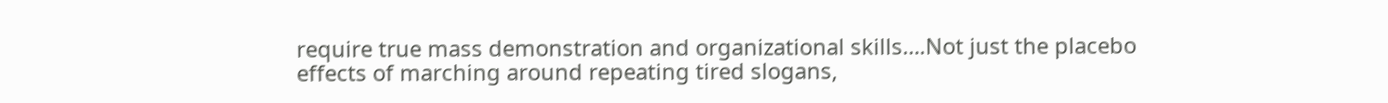require true mass demonstration and organizational skills….Not just the placebo effects of marching around repeating tired slogans,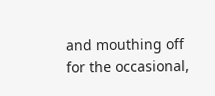and mouthing off for the occasional,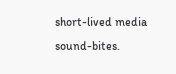short-lived media sound-bites.